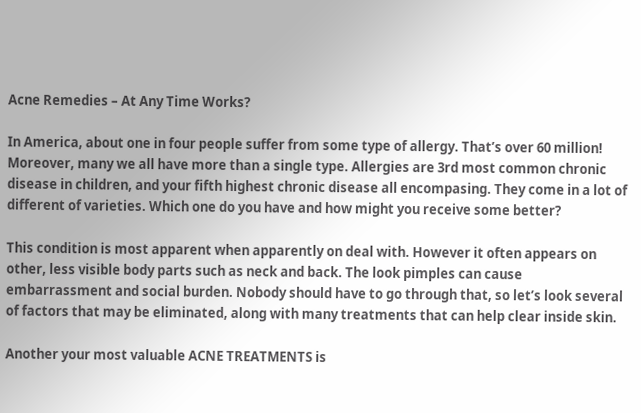Acne Remedies – At Any Time Works?

In America, about one in four people suffer from some type of allergy. That’s over 60 million! Moreover, many we all have more than a single type. Allergies are 3rd most common chronic disease in children, and your fifth highest chronic disease all encompasing. They come in a lot of different of varieties. Which one do you have and how might you receive some better?

This condition is most apparent when apparently on deal with. However it often appears on other, less visible body parts such as neck and back. The look pimples can cause embarrassment and social burden. Nobody should have to go through that, so let’s look several of factors that may be eliminated, along with many treatments that can help clear inside skin.

Another your most valuable ACNE TREATMENTS is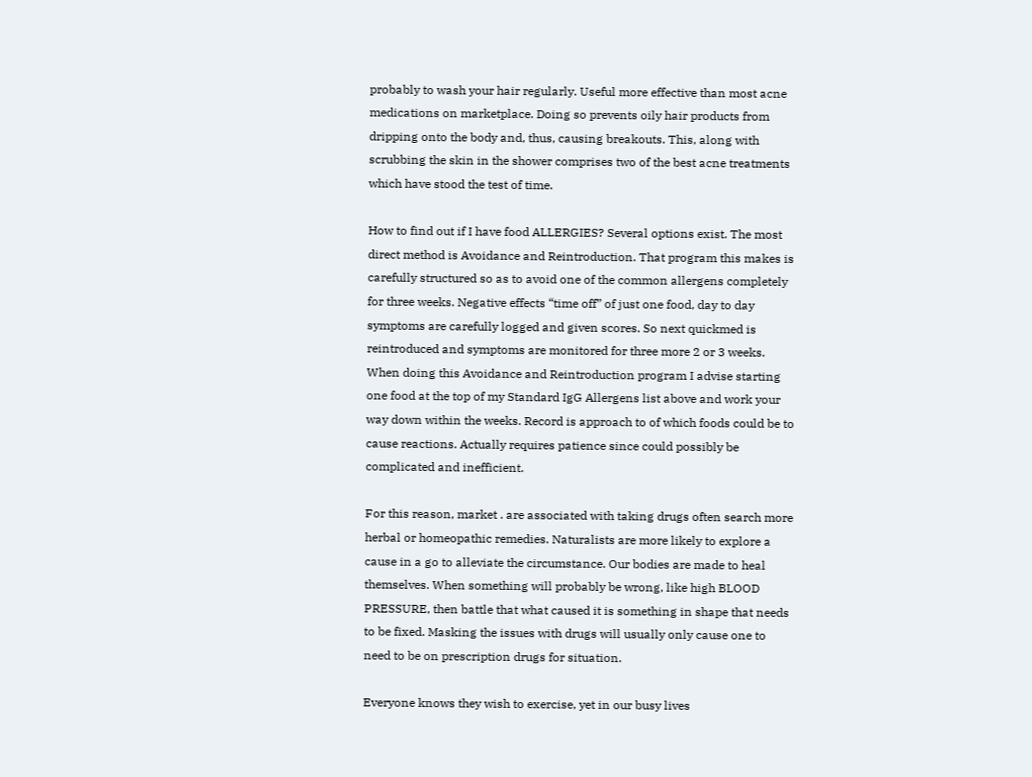probably to wash your hair regularly. Useful more effective than most acne medications on marketplace. Doing so prevents oily hair products from dripping onto the body and, thus, causing breakouts. This, along with scrubbing the skin in the shower comprises two of the best acne treatments which have stood the test of time.

How to find out if I have food ALLERGIES? Several options exist. The most direct method is Avoidance and Reintroduction. That program this makes is carefully structured so as to avoid one of the common allergens completely for three weeks. Negative effects “time off” of just one food, day to day symptoms are carefully logged and given scores. So next quickmed is reintroduced and symptoms are monitored for three more 2 or 3 weeks. When doing this Avoidance and Reintroduction program I advise starting one food at the top of my Standard IgG Allergens list above and work your way down within the weeks. Record is approach to of which foods could be to cause reactions. Actually requires patience since could possibly be complicated and inefficient.

For this reason, market . are associated with taking drugs often search more herbal or homeopathic remedies. Naturalists are more likely to explore a cause in a go to alleviate the circumstance. Our bodies are made to heal themselves. When something will probably be wrong, like high BLOOD PRESSURE, then battle that what caused it is something in shape that needs to be fixed. Masking the issues with drugs will usually only cause one to need to be on prescription drugs for situation.

Everyone knows they wish to exercise, yet in our busy lives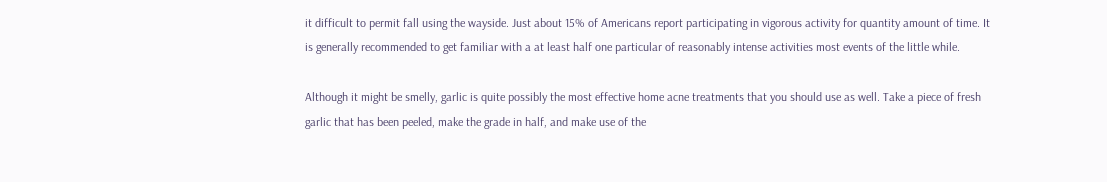it difficult to permit fall using the wayside. Just about 15% of Americans report participating in vigorous activity for quantity amount of time. It is generally recommended to get familiar with a at least half one particular of reasonably intense activities most events of the little while.

Although it might be smelly, garlic is quite possibly the most effective home acne treatments that you should use as well. Take a piece of fresh garlic that has been peeled, make the grade in half, and make use of the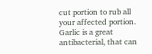cut portion to rub all your affected portion. Garlic is a great antibacterial, that can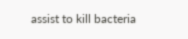assist to kill bacteria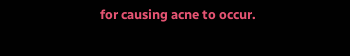for causing acne to occur.